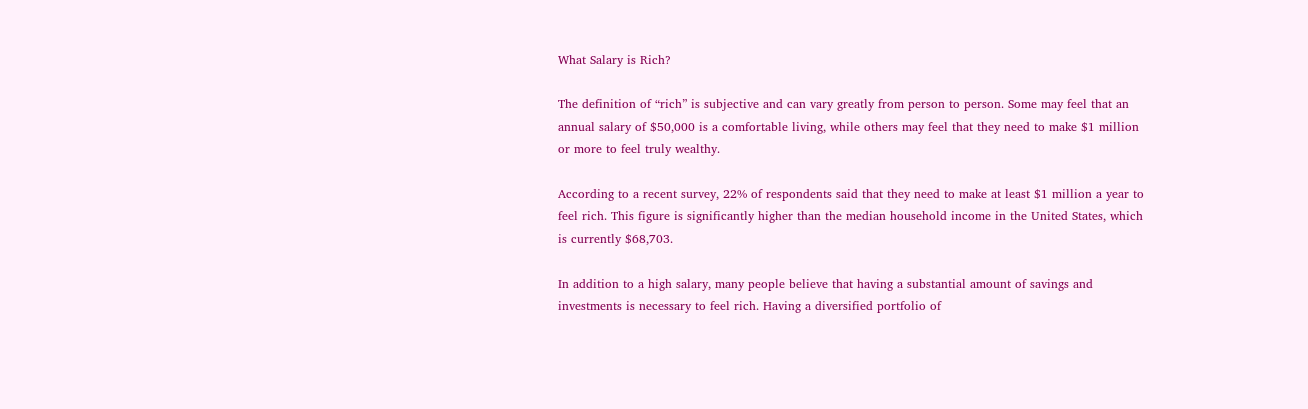What Salary is Rich?

The definition of “rich” is subjective and can vary greatly from person to person. Some may feel that an annual salary of $50,000 is a comfortable living, while others may feel that they need to make $1 million or more to feel truly wealthy.

According to a recent survey, 22% of respondents said that they need to make at least $1 million a year to feel rich. This figure is significantly higher than the median household income in the United States, which is currently $68,703.

In addition to a high salary, many people believe that having a substantial amount of savings and investments is necessary to feel rich. Having a diversified portfolio of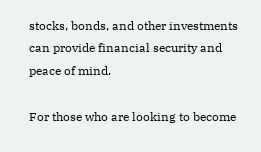stocks, bonds, and other investments can provide financial security and peace of mind.

For those who are looking to become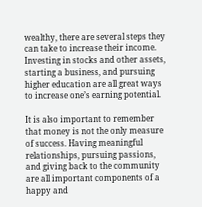wealthy, there are several steps they can take to increase their income. Investing in stocks and other assets, starting a business, and pursuing higher education are all great ways to increase one’s earning potential.

It is also important to remember that money is not the only measure of success. Having meaningful relationships, pursuing passions, and giving back to the community are all important components of a happy and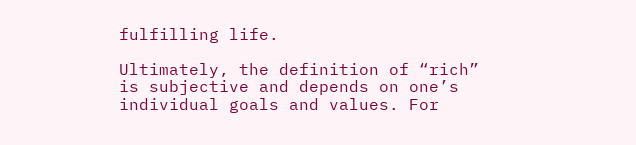fulfilling life.

Ultimately, the definition of “rich” is subjective and depends on one’s individual goals and values. For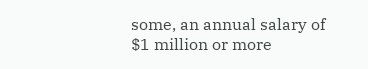some, an annual salary of $1 million or more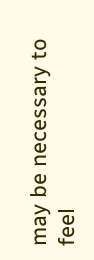may be necessary to feel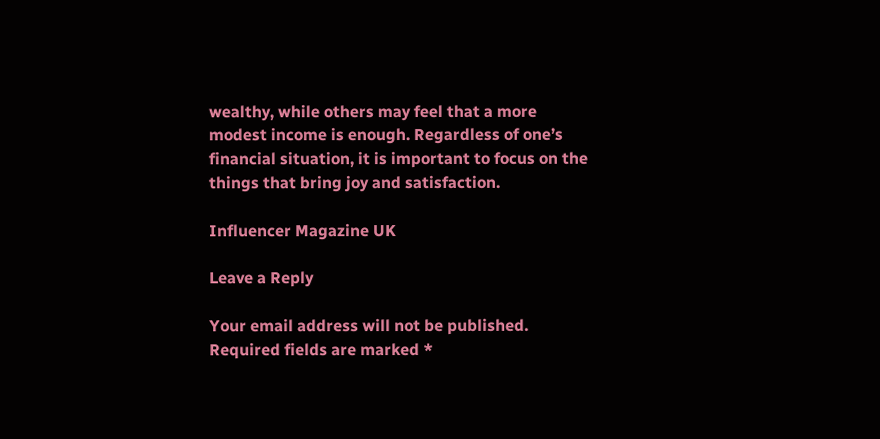wealthy, while others may feel that a more modest income is enough. Regardless of one’s financial situation, it is important to focus on the things that bring joy and satisfaction.

Influencer Magazine UK

Leave a Reply

Your email address will not be published. Required fields are marked *